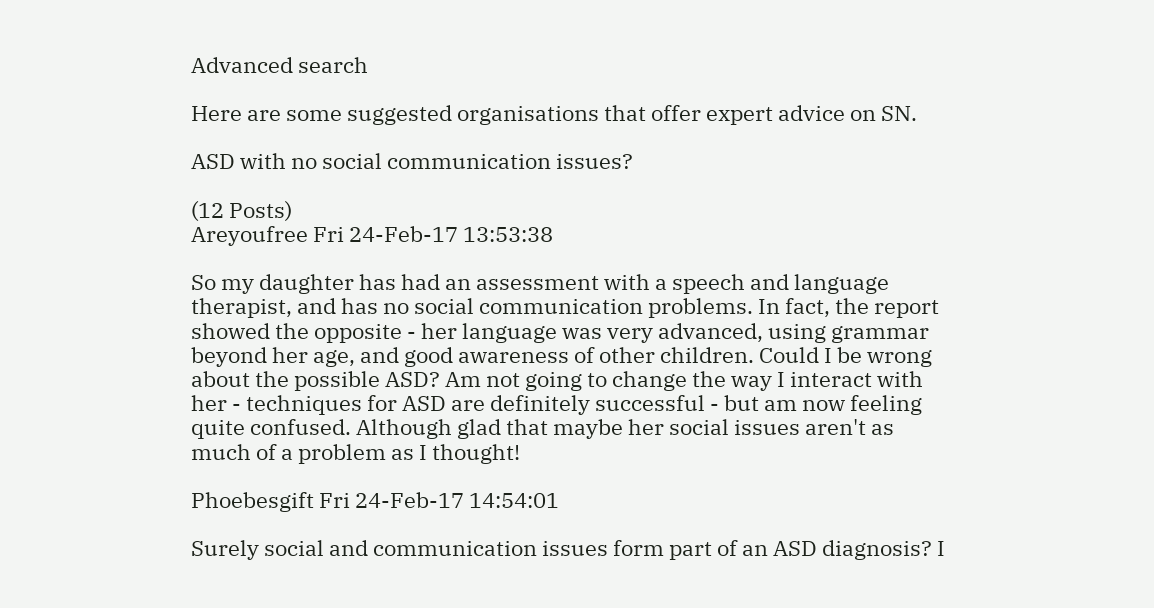Advanced search

Here are some suggested organisations that offer expert advice on SN.

ASD with no social communication issues?

(12 Posts)
Areyoufree Fri 24-Feb-17 13:53:38

So my daughter has had an assessment with a speech and language therapist, and has no social communication problems. In fact, the report showed the opposite - her language was very advanced, using grammar beyond her age, and good awareness of other children. Could I be wrong about the possible ASD? Am not going to change the way I interact with her - techniques for ASD are definitely successful - but am now feeling quite confused. Although glad that maybe her social issues aren't as much of a problem as I thought!

Phoebesgift Fri 24-Feb-17 14:54:01

Surely social and communication issues form part of an ASD diagnosis? I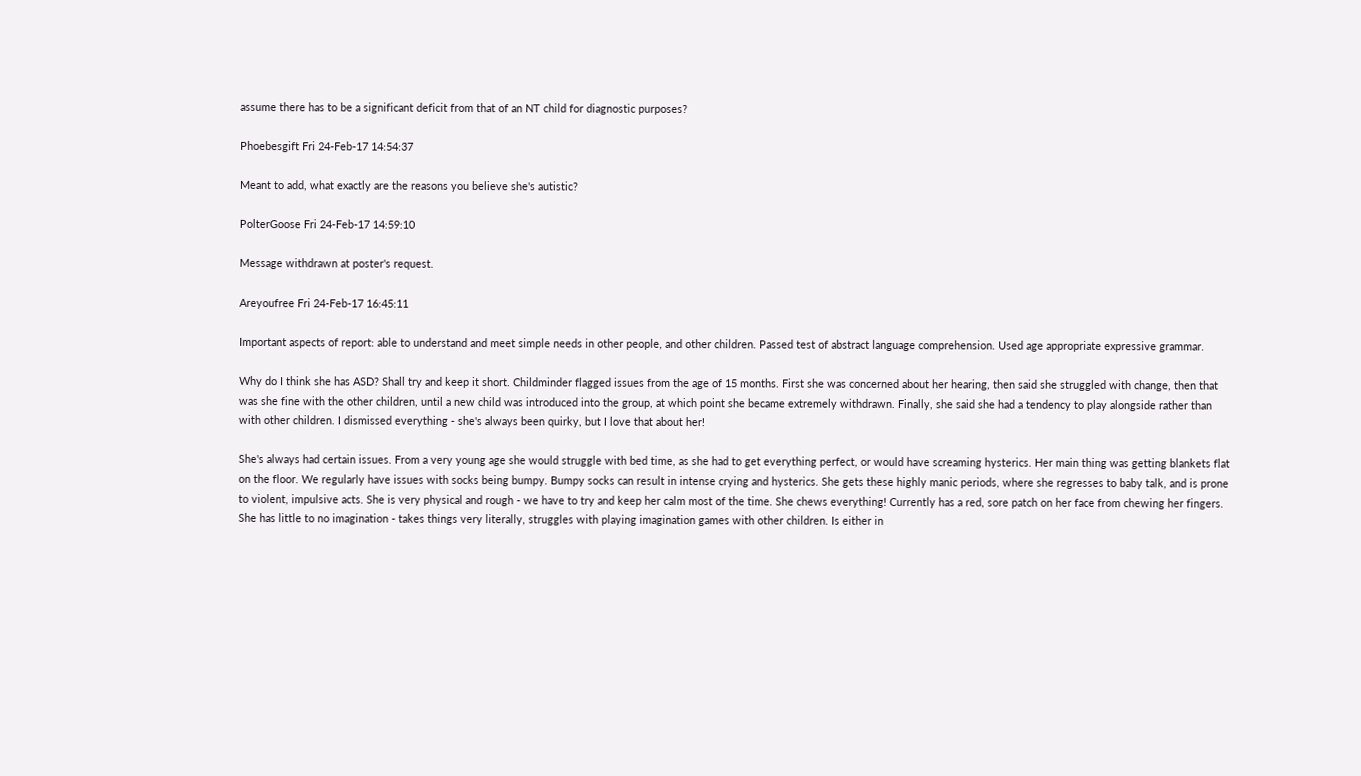assume there has to be a significant deficit from that of an NT child for diagnostic purposes?

Phoebesgift Fri 24-Feb-17 14:54:37

Meant to add, what exactly are the reasons you believe she's autistic?

PolterGoose Fri 24-Feb-17 14:59:10

Message withdrawn at poster's request.

Areyoufree Fri 24-Feb-17 16:45:11

Important aspects of report: able to understand and meet simple needs in other people, and other children. Passed test of abstract language comprehension. Used age appropriate expressive grammar.

Why do I think she has ASD? Shall try and keep it short. Childminder flagged issues from the age of 15 months. First she was concerned about her hearing, then said she struggled with change, then that was she fine with the other children, until a new child was introduced into the group, at which point she became extremely withdrawn. Finally, she said she had a tendency to play alongside rather than with other children. I dismissed everything - she's always been quirky, but I love that about her!

She's always had certain issues. From a very young age she would struggle with bed time, as she had to get everything perfect, or would have screaming hysterics. Her main thing was getting blankets flat on the floor. We regularly have issues with socks being bumpy. Bumpy socks can result in intense crying and hysterics. She gets these highly manic periods, where she regresses to baby talk, and is prone to violent, impulsive acts. She is very physical and rough - we have to try and keep her calm most of the time. She chews everything! Currently has a red, sore patch on her face from chewing her fingers. She has little to no imagination - takes things very literally, struggles with playing imagination games with other children. Is either in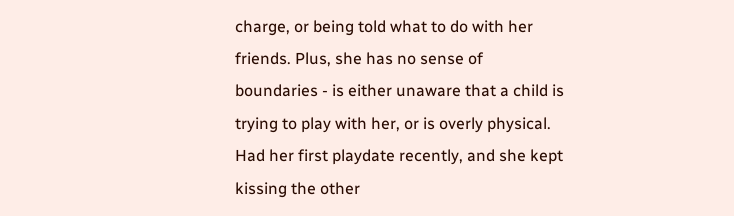charge, or being told what to do with her friends. Plus, she has no sense of boundaries - is either unaware that a child is trying to play with her, or is overly physical. Had her first playdate recently, and she kept kissing the other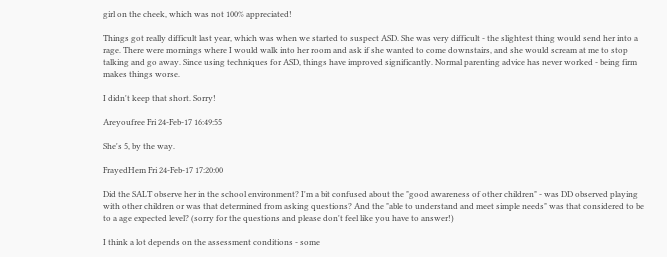girl on the cheek, which was not 100% appreciated!

Things got really difficult last year, which was when we started to suspect ASD. She was very difficult - the slightest thing would send her into a rage. There were mornings where I would walk into her room and ask if she wanted to come downstairs, and she would scream at me to stop talking and go away. Since using techniques for ASD, things have improved significantly. Normal parenting advice has never worked - being firm makes things worse.

I didn't keep that short. Sorry!

Areyoufree Fri 24-Feb-17 16:49:55

She's 5, by the way.

FrayedHem Fri 24-Feb-17 17:20:00

Did the SALT observe her in the school environment? I'm a bit confused about the "good awareness of other children" - was DD observed playing with other children or was that determined from asking questions? And the "able to understand and meet simple needs" was that considered to be to a age expected level? (sorry for the questions and please don't feel like you have to answer!)

I think a lot depends on the assessment conditions - some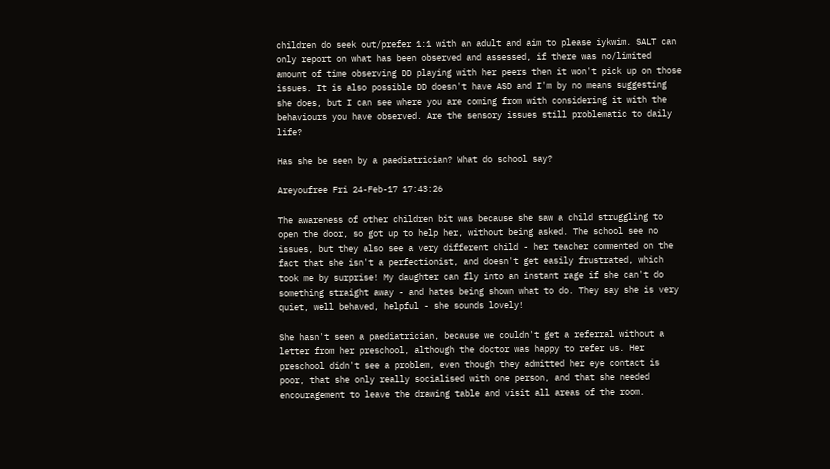children do seek out/prefer 1:1 with an adult and aim to please iykwim. SALT can only report on what has been observed and assessed, if there was no/limited amount of time observing DD playing with her peers then it won't pick up on those issues. It is also possible DD doesn't have ASD and I'm by no means suggesting she does, but I can see where you are coming from with considering it with the behaviours you have observed. Are the sensory issues still problematic to daily life?

Has she be seen by a paediatrician? What do school say?

Areyoufree Fri 24-Feb-17 17:43:26

The awareness of other children bit was because she saw a child struggling to open the door, so got up to help her, without being asked. The school see no issues, but they also see a very different child - her teacher commented on the fact that she isn't a perfectionist, and doesn't get easily frustrated, which took me by surprise! My daughter can fly into an instant rage if she can't do something straight away - and hates being shown what to do. They say she is very quiet, well behaved, helpful - she sounds lovely!

She hasn't seen a paediatrician, because we couldn't get a referral without a letter from her preschool, although the doctor was happy to refer us. Her preschool didn't see a problem, even though they admitted her eye contact is poor, that she only really socialised with one person, and that she needed encouragement to leave the drawing table and visit all areas of the room.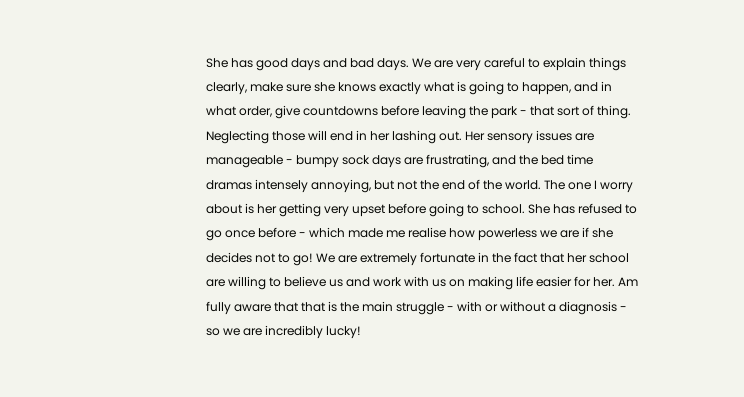She has good days and bad days. We are very careful to explain things clearly, make sure she knows exactly what is going to happen, and in what order, give countdowns before leaving the park - that sort of thing. Neglecting those will end in her lashing out. Her sensory issues are manageable - bumpy sock days are frustrating, and the bed time dramas intensely annoying, but not the end of the world. The one I worry about is her getting very upset before going to school. She has refused to go once before - which made me realise how powerless we are if she decides not to go! We are extremely fortunate in the fact that her school are willing to believe us and work with us on making life easier for her. Am fully aware that that is the main struggle - with or without a diagnosis - so we are incredibly lucky!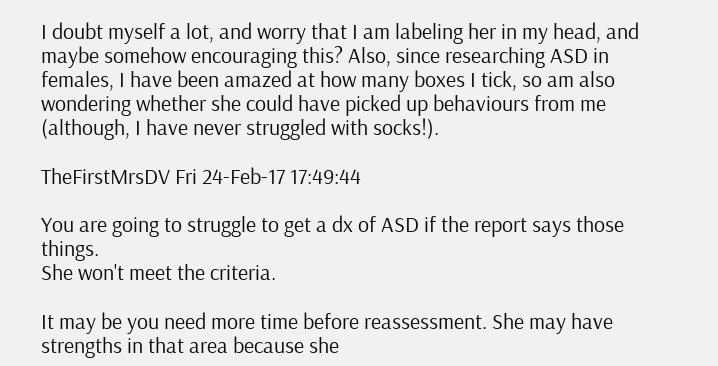I doubt myself a lot, and worry that I am labeling her in my head, and maybe somehow encouraging this? Also, since researching ASD in females, I have been amazed at how many boxes I tick, so am also wondering whether she could have picked up behaviours from me (although, I have never struggled with socks!).

TheFirstMrsDV Fri 24-Feb-17 17:49:44

You are going to struggle to get a dx of ASD if the report says those things.
She won't meet the criteria.

It may be you need more time before reassessment. She may have strengths in that area because she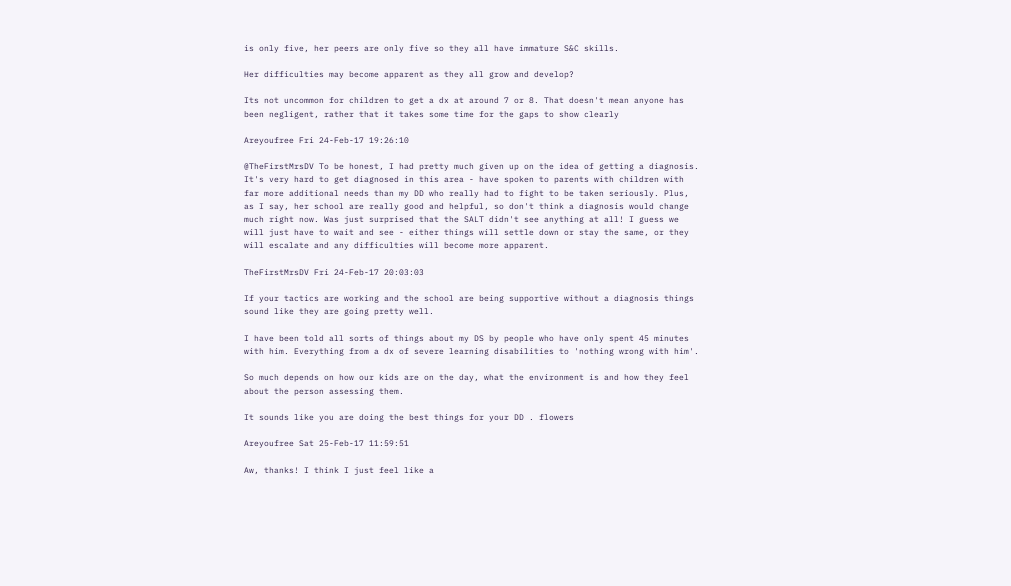is only five, her peers are only five so they all have immature S&C skills.

Her difficulties may become apparent as they all grow and develop?

Its not uncommon for children to get a dx at around 7 or 8. That doesn't mean anyone has been negligent, rather that it takes some time for the gaps to show clearly

Areyoufree Fri 24-Feb-17 19:26:10

@TheFirstMrsDV To be honest, I had pretty much given up on the idea of getting a diagnosis. It's very hard to get diagnosed in this area - have spoken to parents with children with far more additional needs than my DD who really had to fight to be taken seriously. Plus, as I say, her school are really good and helpful, so don't think a diagnosis would change much right now. Was just surprised that the SALT didn't see anything at all! I guess we will just have to wait and see - either things will settle down or stay the same, or they will escalate and any difficulties will become more apparent.

TheFirstMrsDV Fri 24-Feb-17 20:03:03

If your tactics are working and the school are being supportive without a diagnosis things sound like they are going pretty well.

I have been told all sorts of things about my DS by people who have only spent 45 minutes with him. Everything from a dx of severe learning disabilities to 'nothing wrong with him'.

So much depends on how our kids are on the day, what the environment is and how they feel about the person assessing them.

It sounds like you are doing the best things for your DD . flowers

Areyoufree Sat 25-Feb-17 11:59:51

Aw, thanks! I think I just feel like a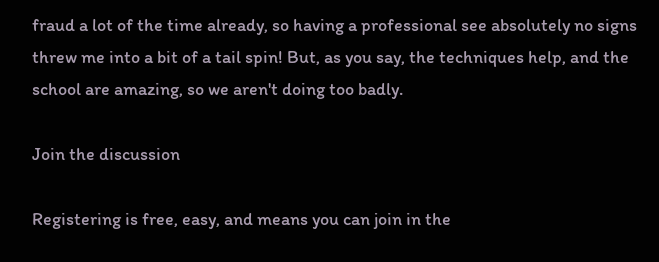fraud a lot of the time already, so having a professional see absolutely no signs threw me into a bit of a tail spin! But, as you say, the techniques help, and the school are amazing, so we aren't doing too badly.

Join the discussion

Registering is free, easy, and means you can join in the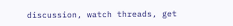discussion, watch threads, get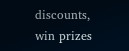discounts, win prizes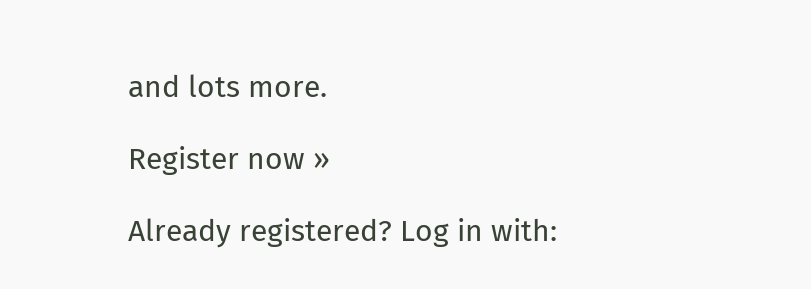and lots more.

Register now »

Already registered? Log in with: